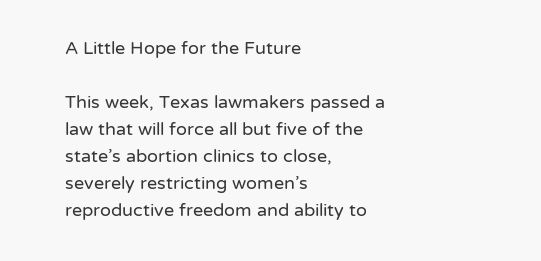A Little Hope for the Future

This week, Texas lawmakers passed a law that will force all but five of the state’s abortion clinics to close, severely restricting women’s reproductive freedom and ability to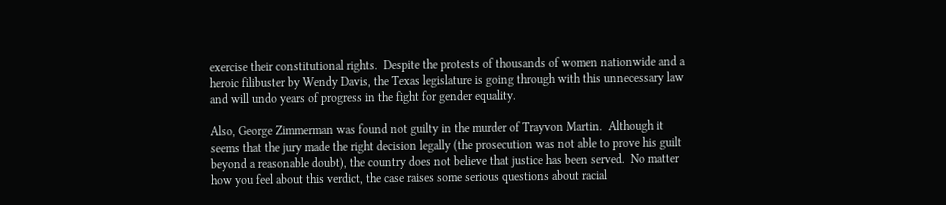exercise their constitutional rights.  Despite the protests of thousands of women nationwide and a heroic filibuster by Wendy Davis, the Texas legislature is going through with this unnecessary law and will undo years of progress in the fight for gender equality.

Also, George Zimmerman was found not guilty in the murder of Trayvon Martin.  Although it seems that the jury made the right decision legally (the prosecution was not able to prove his guilt beyond a reasonable doubt), the country does not believe that justice has been served.  No matter how you feel about this verdict, the case raises some serious questions about racial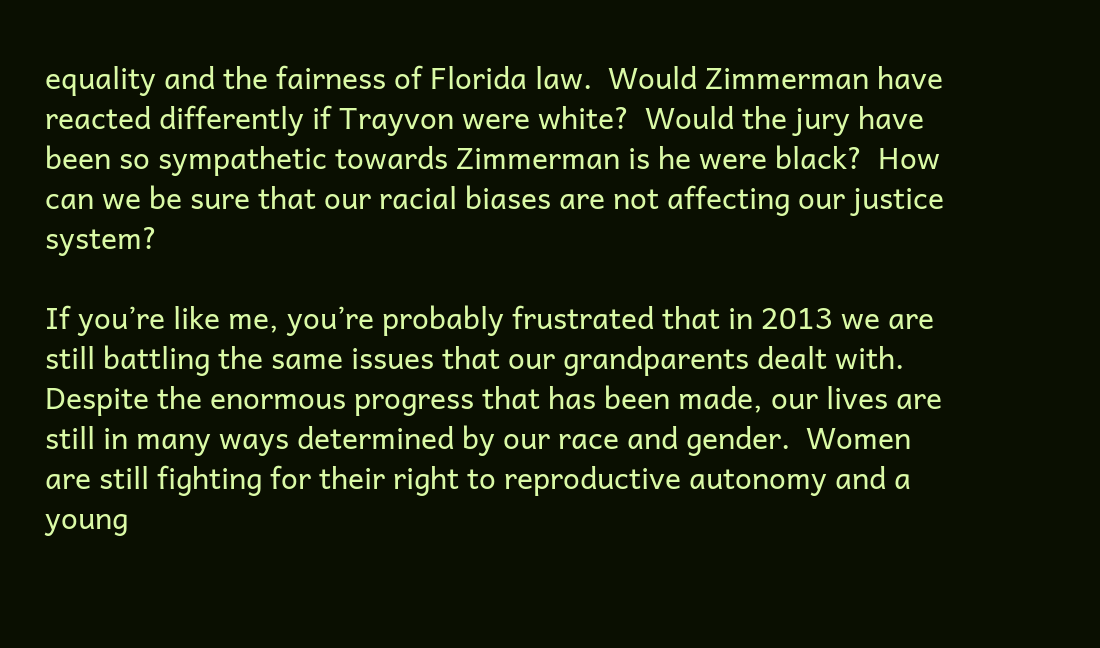equality and the fairness of Florida law.  Would Zimmerman have reacted differently if Trayvon were white?  Would the jury have been so sympathetic towards Zimmerman is he were black?  How can we be sure that our racial biases are not affecting our justice system?

If you’re like me, you’re probably frustrated that in 2013 we are still battling the same issues that our grandparents dealt with. Despite the enormous progress that has been made, our lives are still in many ways determined by our race and gender.  Women are still fighting for their right to reproductive autonomy and a young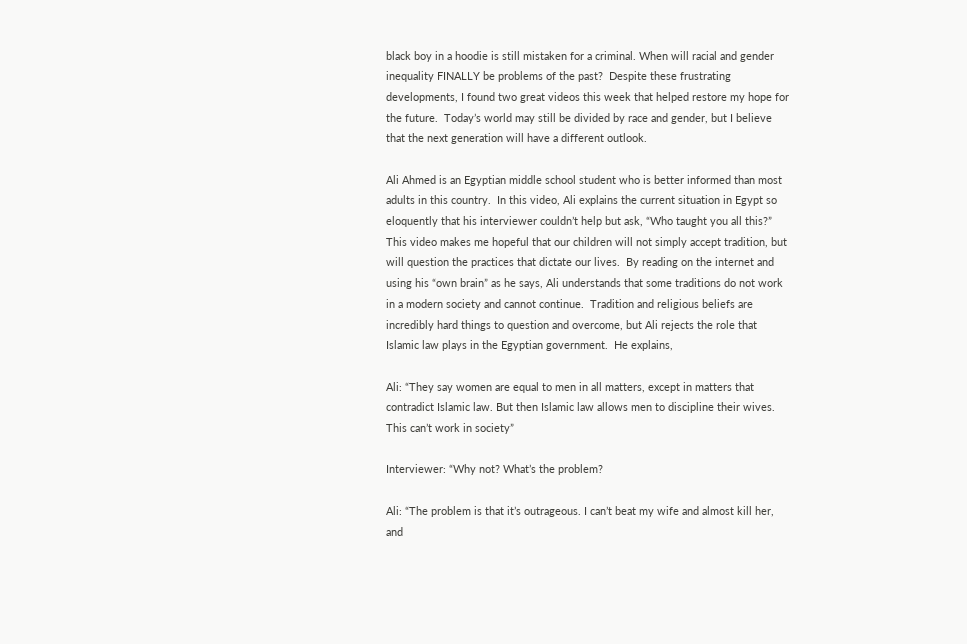black boy in a hoodie is still mistaken for a criminal. When will racial and gender inequality FINALLY be problems of the past?  Despite these frustrating developments, I found two great videos this week that helped restore my hope for the future.  Today’s world may still be divided by race and gender, but I believe that the next generation will have a different outlook.

Ali Ahmed is an Egyptian middle school student who is better informed than most adults in this country.  In this video, Ali explains the current situation in Egypt so eloquently that his interviewer couldn’t help but ask, “Who taught you all this?”  This video makes me hopeful that our children will not simply accept tradition, but will question the practices that dictate our lives.  By reading on the internet and using his “own brain” as he says, Ali understands that some traditions do not work in a modern society and cannot continue.  Tradition and religious beliefs are incredibly hard things to question and overcome, but Ali rejects the role that Islamic law plays in the Egyptian government.  He explains,

Ali: “They say women are equal to men in all matters, except in matters that contradict Islamic law. But then Islamic law allows men to discipline their wives. This can’t work in society”

Interviewer: “Why not? What’s the problem?

Ali: “The problem is that it’s outrageous. I can’t beat my wife and almost kill her, and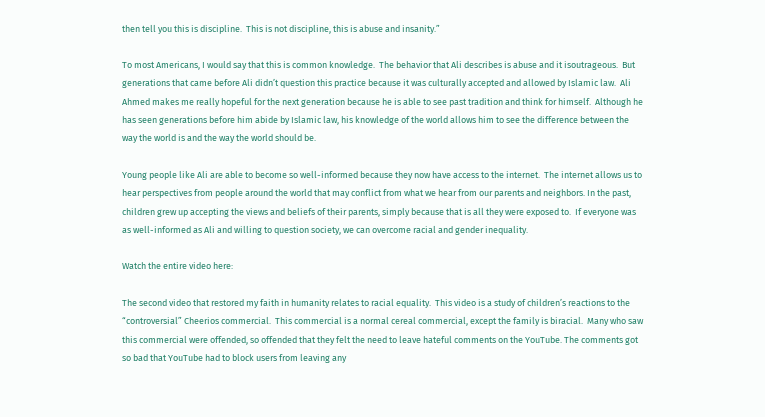then tell you this is discipline.  This is not discipline, this is abuse and insanity.”

To most Americans, I would say that this is common knowledge.  The behavior that Ali describes is abuse and it isoutrageous.  But generations that came before Ali didn’t question this practice because it was culturally accepted and allowed by Islamic law.  Ali Ahmed makes me really hopeful for the next generation because he is able to see past tradition and think for himself.  Although he has seen generations before him abide by Islamic law, his knowledge of the world allows him to see the difference between the way the world is and the way the world should be.

Young people like Ali are able to become so well-informed because they now have access to the internet.  The internet allows us to hear perspectives from people around the world that may conflict from what we hear from our parents and neighbors. In the past, children grew up accepting the views and beliefs of their parents, simply because that is all they were exposed to.  If everyone was as well-informed as Ali and willing to question society, we can overcome racial and gender inequality.

Watch the entire video here:

The second video that restored my faith in humanity relates to racial equality.  This video is a study of children’s reactions to the “controversial” Cheerios commercial.  This commercial is a normal cereal commercial, except the family is biracial.  Many who saw this commercial were offended, so offended that they felt the need to leave hateful comments on the YouTube. The comments got so bad that YouTube had to block users from leaving any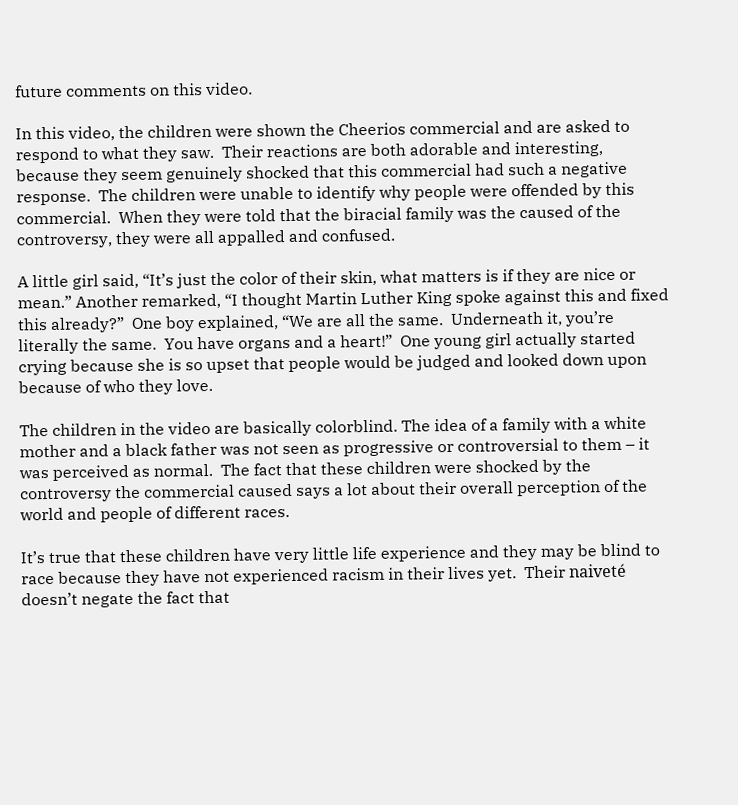future comments on this video.

In this video, the children were shown the Cheerios commercial and are asked to respond to what they saw.  Their reactions are both adorable and interesting, because they seem genuinely shocked that this commercial had such a negative response.  The children were unable to identify why people were offended by this commercial.  When they were told that the biracial family was the caused of the controversy, they were all appalled and confused.

A little girl said, “It’s just the color of their skin, what matters is if they are nice or mean.” Another remarked, “I thought Martin Luther King spoke against this and fixed this already?”  One boy explained, “We are all the same.  Underneath it, you’re literally the same.  You have organs and a heart!”  One young girl actually started crying because she is so upset that people would be judged and looked down upon because of who they love.

The children in the video are basically colorblind. The idea of a family with a white mother and a black father was not seen as progressive or controversial to them – it was perceived as normal.  The fact that these children were shocked by the controversy the commercial caused says a lot about their overall perception of the world and people of different races.

It’s true that these children have very little life experience and they may be blind to race because they have not experienced racism in their lives yet.  Their naiveté doesn’t negate the fact that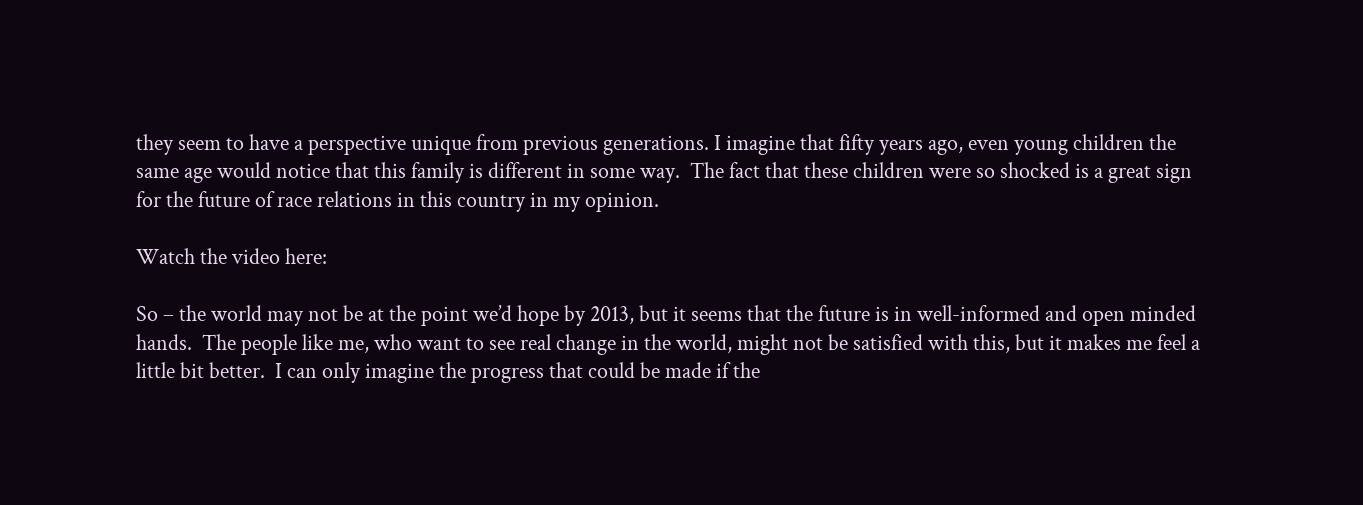they seem to have a perspective unique from previous generations. I imagine that fifty years ago, even young children the same age would notice that this family is different in some way.  The fact that these children were so shocked is a great sign for the future of race relations in this country in my opinion.

Watch the video here:

So – the world may not be at the point we’d hope by 2013, but it seems that the future is in well-informed and open minded hands.  The people like me, who want to see real change in the world, might not be satisfied with this, but it makes me feel a little bit better.  I can only imagine the progress that could be made if the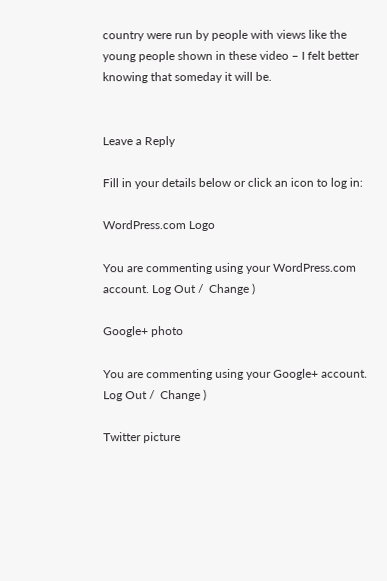country were run by people with views like the young people shown in these video – I felt better knowing that someday it will be.


Leave a Reply

Fill in your details below or click an icon to log in:

WordPress.com Logo

You are commenting using your WordPress.com account. Log Out /  Change )

Google+ photo

You are commenting using your Google+ account. Log Out /  Change )

Twitter picture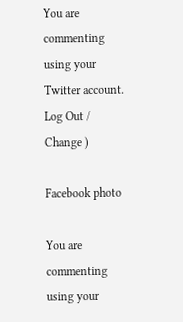You are commenting using your Twitter account. Log Out /  Change )

Facebook photo

You are commenting using your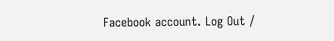Facebook account. Log Out /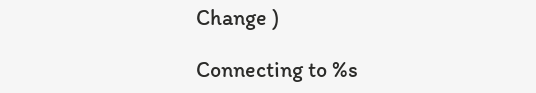Change )

Connecting to %s